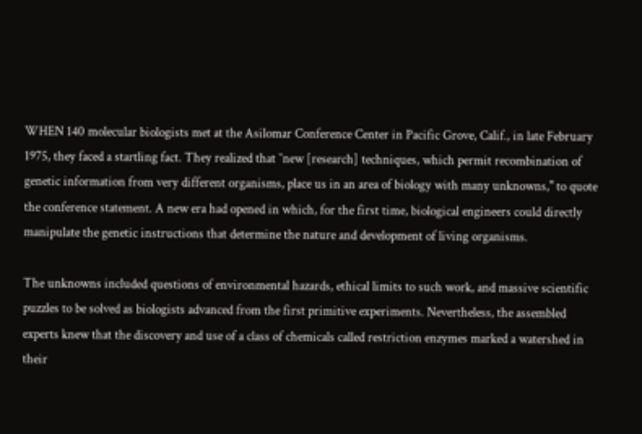WHEN 140 molecular biologists met at the Asilomar Conference Center in Pacific Grove, Calif., in late February 1975, they faced a startling fact. They realized that ``new [research] techniques, which permit recombination of genetic information from very different organisms, place us in an area of biology with many unknowns,'' to quote the conference statement. A new era had opened in which, for the first time, biological engineers could directly manipulate the genetic instructions that determine the nature and development of living organisms.

The unknowns included questions of environmental hazards, ethical limits to such work, and massive scientific puzzles to be solved as biologists advanced from the first primitive experiments. Nevertheless, the assembled experts knew that the discovery and use of a class of chemicals called restriction enzymes marked a watershed in their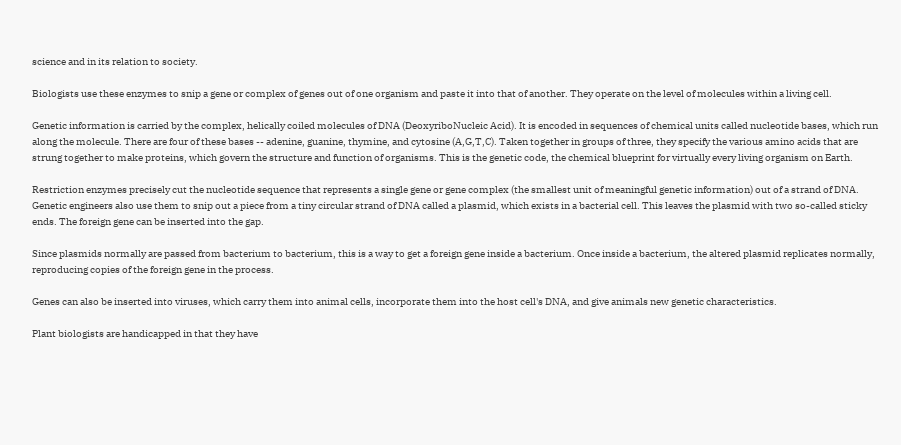science and in its relation to society.

Biologists use these enzymes to snip a gene or complex of genes out of one organism and paste it into that of another. They operate on the level of molecules within a living cell.

Genetic information is carried by the complex, helically coiled molecules of DNA (DeoxyriboNucleic Acid). It is encoded in sequences of chemical units called nucleotide bases, which run along the molecule. There are four of these bases -- adenine, guanine, thymine, and cytosine (A,G,T,C). Taken together in groups of three, they specify the various amino acids that are strung together to make proteins, which govern the structure and function of organisms. This is the genetic code, the chemical blueprint for virtually every living organism on Earth.

Restriction enzymes precisely cut the nucleotide sequence that represents a single gene or gene complex (the smallest unit of meaningful genetic information) out of a strand of DNA. Genetic engineers also use them to snip out a piece from a tiny circular strand of DNA called a plasmid, which exists in a bacterial cell. This leaves the plasmid with two so-called sticky ends. The foreign gene can be inserted into the gap.

Since plasmids normally are passed from bacterium to bacterium, this is a way to get a foreign gene inside a bacterium. Once inside a bacterium, the altered plasmid replicates normally, reproducing copies of the foreign gene in the process.

Genes can also be inserted into viruses, which carry them into animal cells, incorporate them into the host cell's DNA, and give animals new genetic characteristics.

Plant biologists are handicapped in that they have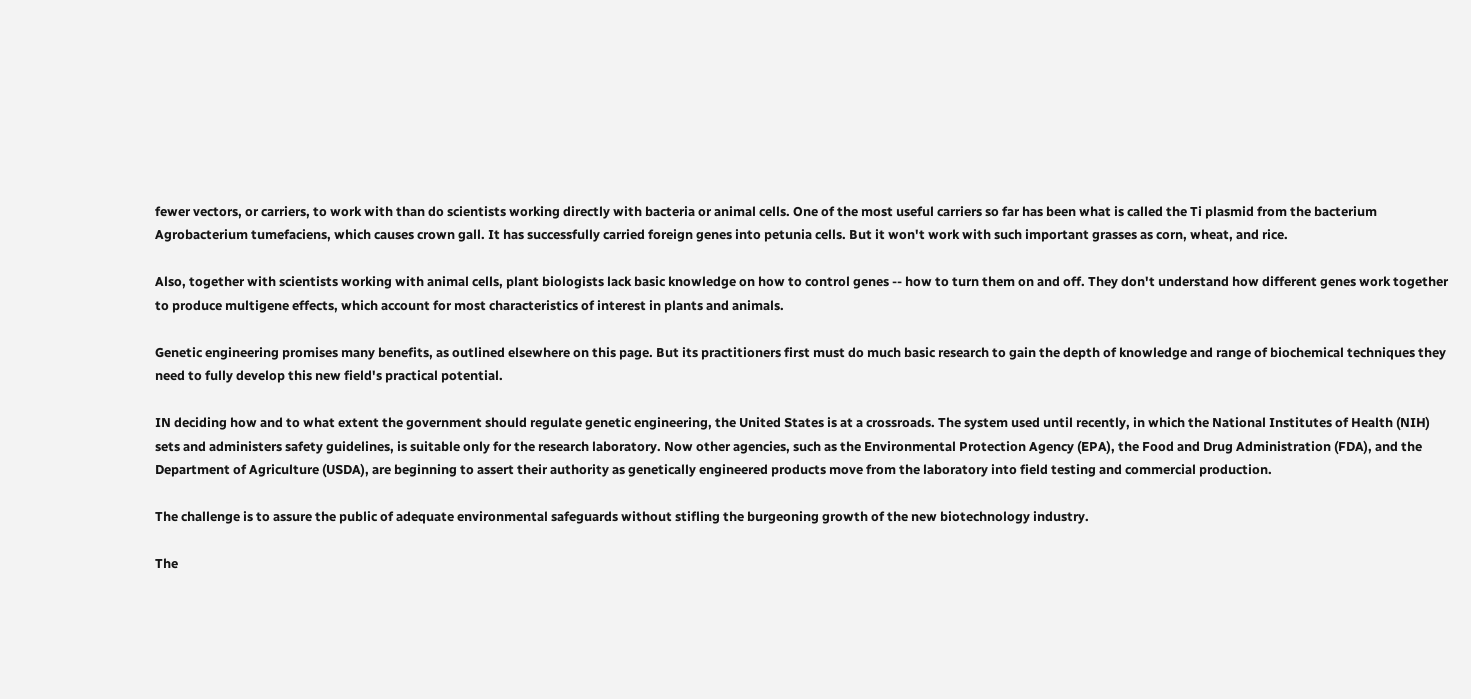fewer vectors, or carriers, to work with than do scientists working directly with bacteria or animal cells. One of the most useful carriers so far has been what is called the Ti plasmid from the bacterium Agrobacterium tumefaciens, which causes crown gall. It has successfully carried foreign genes into petunia cells. But it won't work with such important grasses as corn, wheat, and rice.

Also, together with scientists working with animal cells, plant biologists lack basic knowledge on how to control genes -- how to turn them on and off. They don't understand how different genes work together to produce multigene effects, which account for most characteristics of interest in plants and animals.

Genetic engineering promises many benefits, as outlined elsewhere on this page. But its practitioners first must do much basic research to gain the depth of knowledge and range of biochemical techniques they need to fully develop this new field's practical potential.

IN deciding how and to what extent the government should regulate genetic engineering, the United States is at a crossroads. The system used until recently, in which the National Institutes of Health (NIH) sets and administers safety guidelines, is suitable only for the research laboratory. Now other agencies, such as the Environmental Protection Agency (EPA), the Food and Drug Administration (FDA), and the Department of Agriculture (USDA), are beginning to assert their authority as genetically engineered products move from the laboratory into field testing and commercial production.

The challenge is to assure the public of adequate environmental safeguards without stifling the burgeoning growth of the new biotechnology industry.

The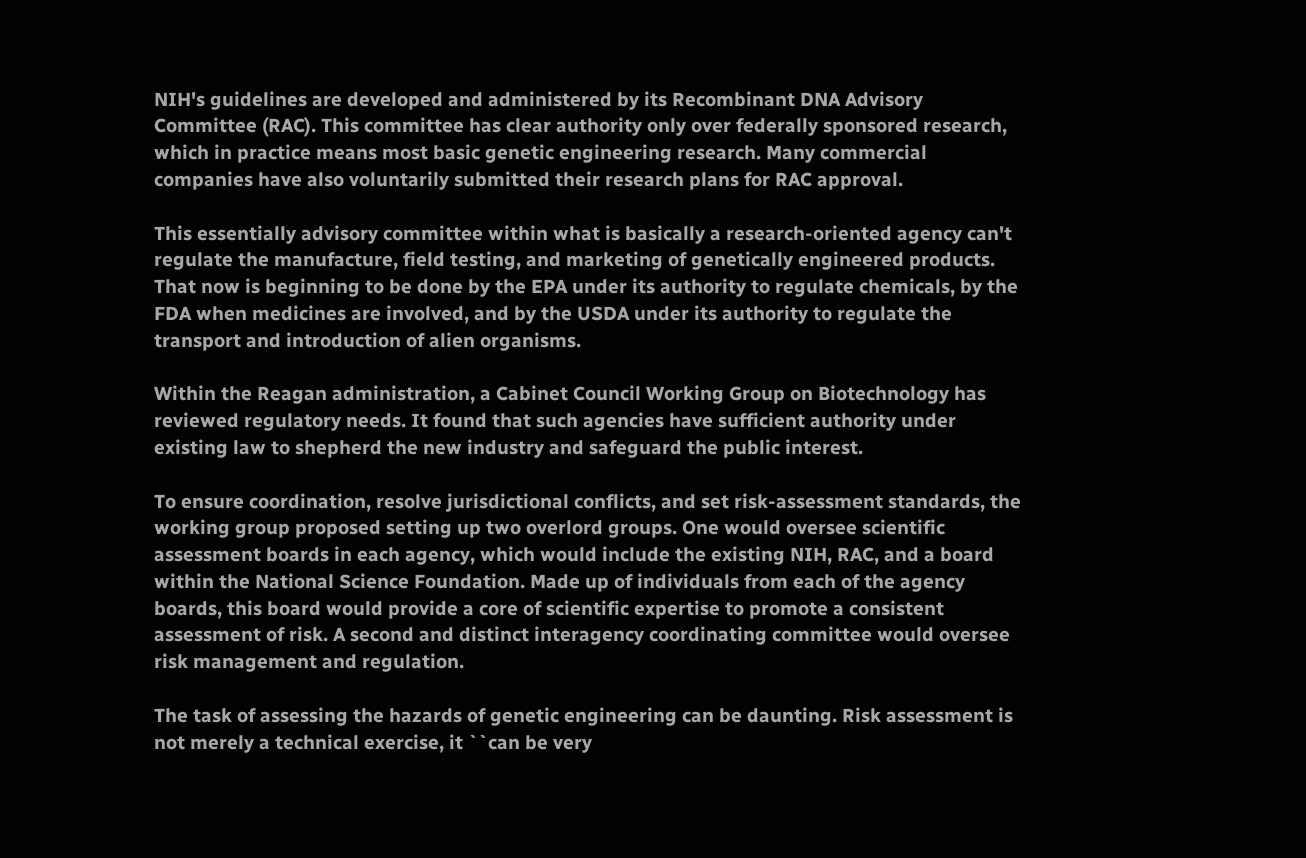NIH's guidelines are developed and administered by its Recombinant DNA Advisory Committee (RAC). This committee has clear authority only over federally sponsored research, which in practice means most basic genetic engineering research. Many commercial companies have also voluntarily submitted their research plans for RAC approval.

This essentially advisory committee within what is basically a research-oriented agency can't regulate the manufacture, field testing, and marketing of genetically engineered products. That now is beginning to be done by the EPA under its authority to regulate chemicals, by the FDA when medicines are involved, and by the USDA under its authority to regulate the transport and introduction of alien organisms.

Within the Reagan administration, a Cabinet Council Working Group on Biotechnology has reviewed regulatory needs. It found that such agencies have sufficient authority under existing law to shepherd the new industry and safeguard the public interest.

To ensure coordination, resolve jurisdictional conflicts, and set risk-assessment standards, the working group proposed setting up two overlord groups. One would oversee scientific assessment boards in each agency, which would include the existing NIH, RAC, and a board within the National Science Foundation. Made up of individuals from each of the agency boards, this board would provide a core of scientific expertise to promote a consistent assessment of risk. A second and distinct interagency coordinating committee would oversee risk management and regulation.

The task of assessing the hazards of genetic engineering can be daunting. Risk assessment is not merely a technical exercise, it ``can be very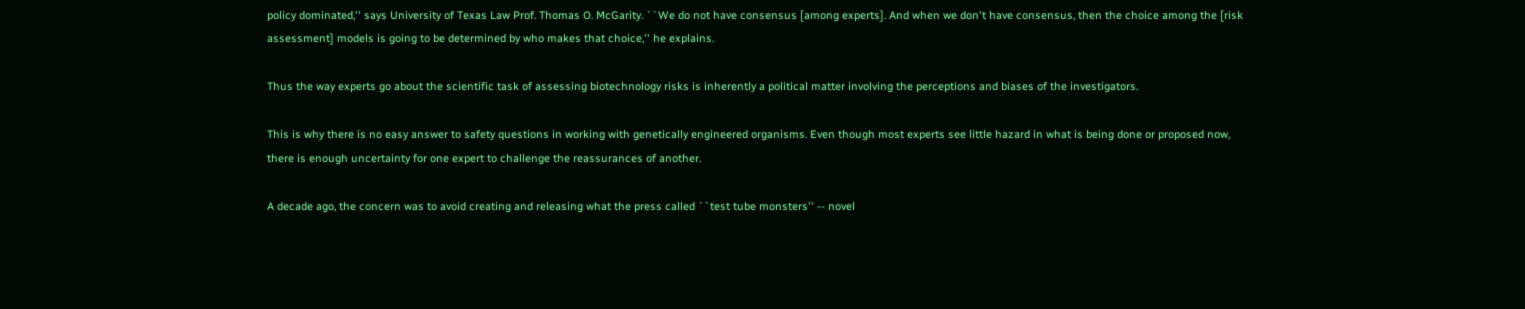policy dominated,'' says University of Texas Law Prof. Thomas O. McGarity. ``We do not have consensus [among experts]. And when we don't have consensus, then the choice among the [risk assessment] models is going to be determined by who makes that choice,'' he explains.

Thus the way experts go about the scientific task of assessing biotechnology risks is inherently a political matter involving the perceptions and biases of the investigators.

This is why there is no easy answer to safety questions in working with genetically engineered organisms. Even though most experts see little hazard in what is being done or proposed now, there is enough uncertainty for one expert to challenge the reassurances of another.

A decade ago, the concern was to avoid creating and releasing what the press called ``test tube monsters'' -- novel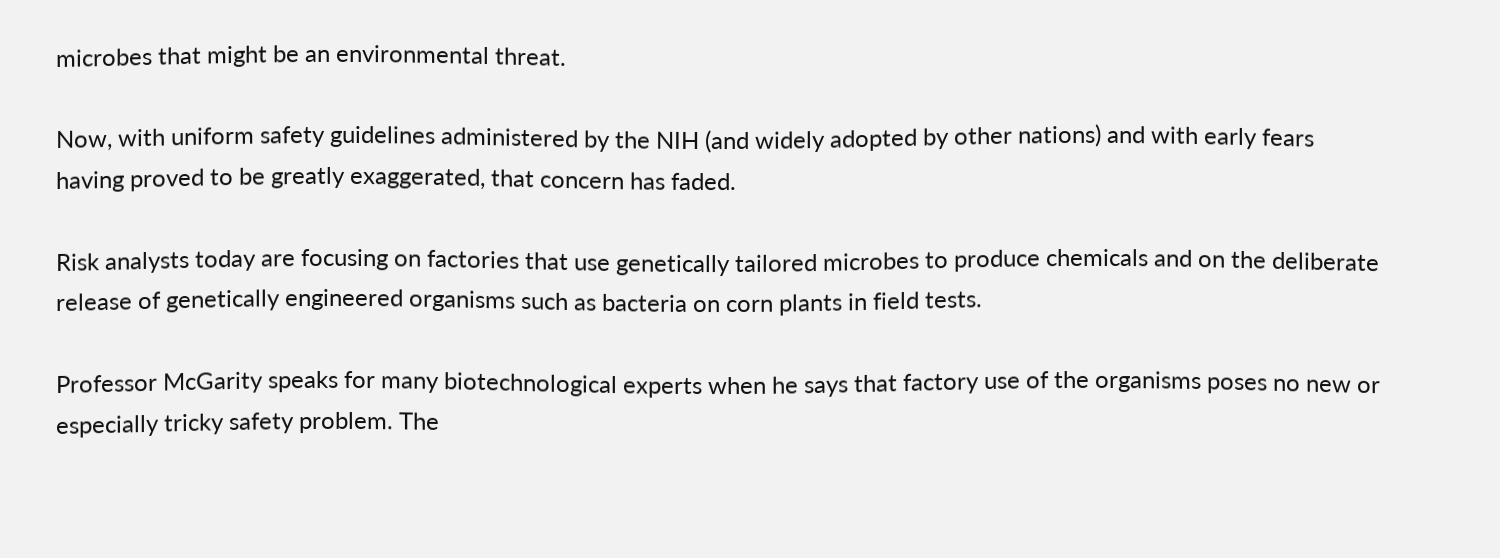microbes that might be an environmental threat.

Now, with uniform safety guidelines administered by the NIH (and widely adopted by other nations) and with early fears having proved to be greatly exaggerated, that concern has faded.

Risk analysts today are focusing on factories that use genetically tailored microbes to produce chemicals and on the deliberate release of genetically engineered organisms such as bacteria on corn plants in field tests.

Professor McGarity speaks for many biotechnological experts when he says that factory use of the organisms poses no new or especially tricky safety problem. The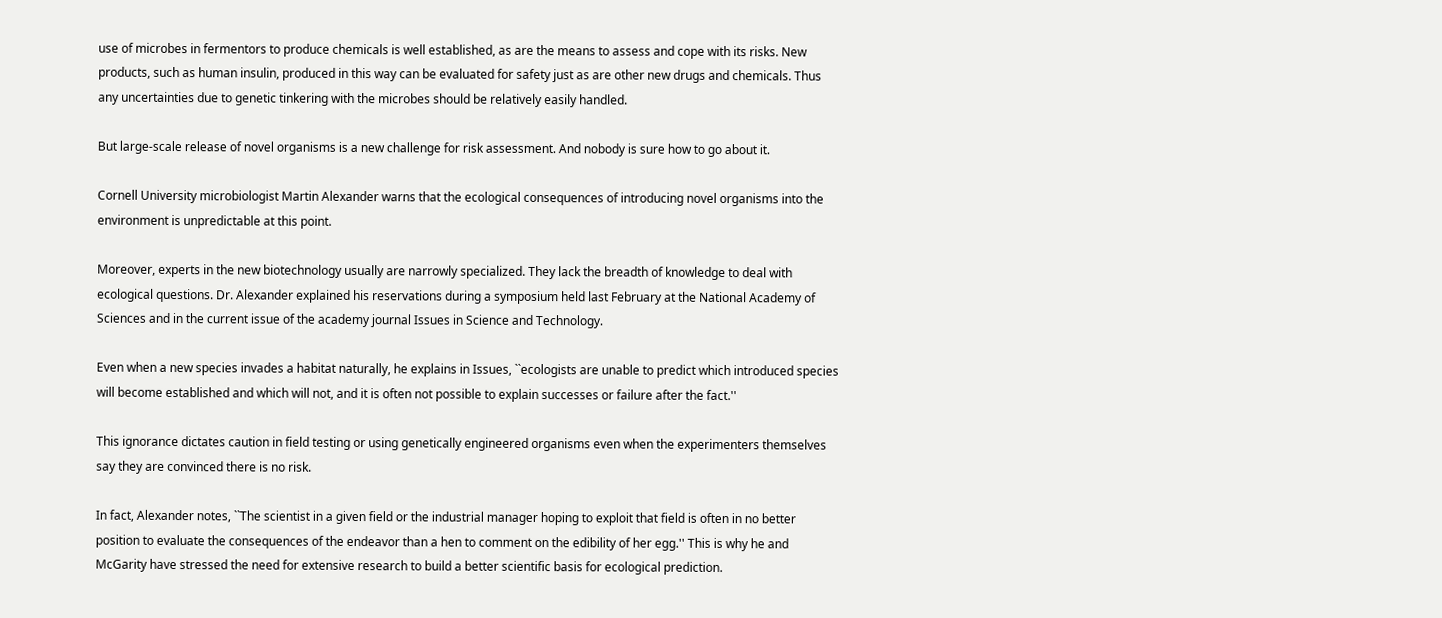use of microbes in fermentors to produce chemicals is well established, as are the means to assess and cope with its risks. New products, such as human insulin, produced in this way can be evaluated for safety just as are other new drugs and chemicals. Thus any uncertainties due to genetic tinkering with the microbes should be relatively easily handled.

But large-scale release of novel organisms is a new challenge for risk assessment. And nobody is sure how to go about it.

Cornell University microbiologist Martin Alexander warns that the ecological consequences of introducing novel organisms into the environment is unpredictable at this point.

Moreover, experts in the new biotechnology usually are narrowly specialized. They lack the breadth of knowledge to deal with ecological questions. Dr. Alexander explained his reservations during a symposium held last February at the National Academy of Sciences and in the current issue of the academy journal Issues in Science and Technology.

Even when a new species invades a habitat naturally, he explains in Issues, ``ecologists are unable to predict which introduced species will become established and which will not, and it is often not possible to explain successes or failure after the fact.''

This ignorance dictates caution in field testing or using genetically engineered organisms even when the experimenters themselves say they are convinced there is no risk.

In fact, Alexander notes, ``The scientist in a given field or the industrial manager hoping to exploit that field is often in no better position to evaluate the consequences of the endeavor than a hen to comment on the edibility of her egg.'' This is why he and McGarity have stressed the need for extensive research to build a better scientific basis for ecological prediction.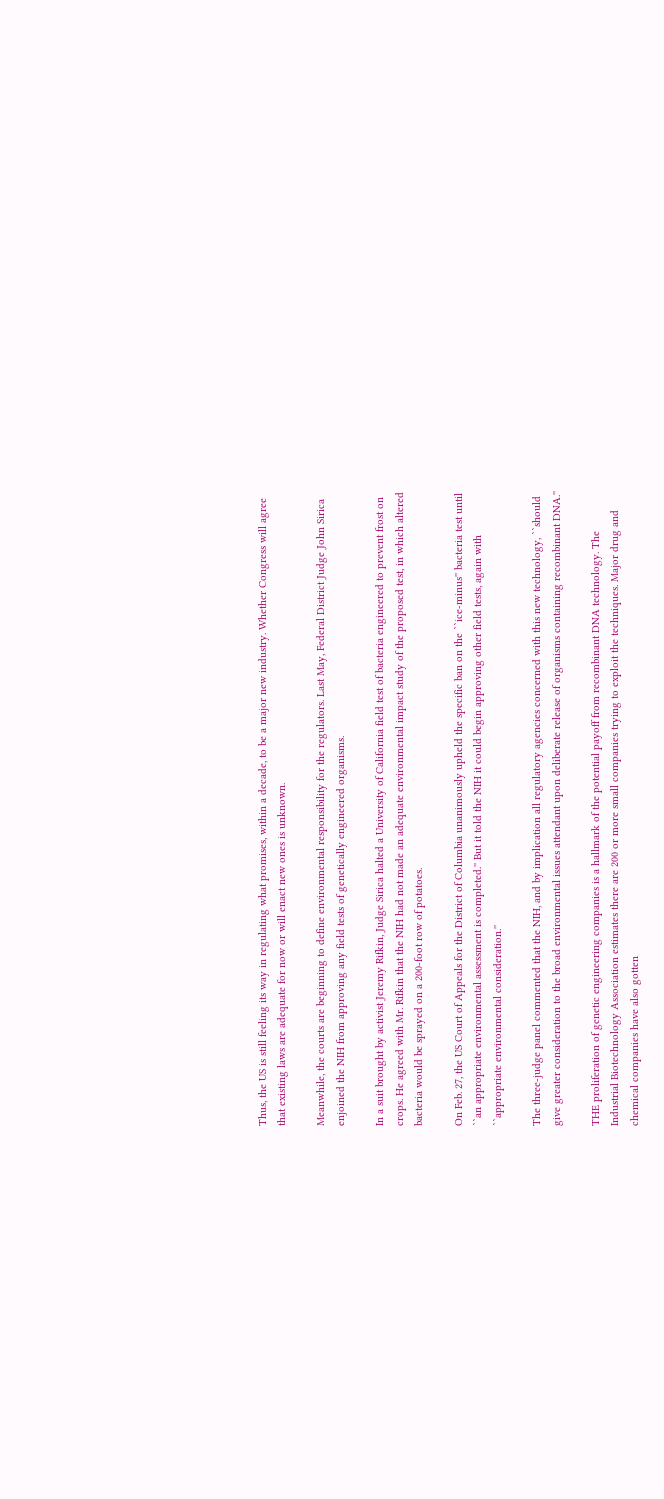Thus, the US is still feeling its way in regulating what promises, within a decade, to be a major new industry. Whether Congress will agree that existing laws are adequate for now or will enact new ones is unknown.

Meanwhile, the courts are beginning to define environmental responsibility for the regulators. Last May, Federal District Judge John Sirica enjoined the NIH from approving any field tests of genetically engineered organisms.

In a suit brought by activist Jeremy Rifkin, Judge Sirica halted a University of California field test of bacteria engineered to prevent frost on crops. He agreed with Mr. Rifkin that the NIH had not made an adequate environmental impact study of the proposed test, in which altered bacteria would be sprayed on a 200-foot row of potatoes.

On Feb. 27, the US Court of Appeals for the District of Columbia unanimously upheld the specific ban on the ``ice-minus'' bacteria test until ``an appropriate environmental assessment is completed.'' But it told the NIH it could begin approving other field tests, again with ``appropriate environmental consideration.''

The three-judge panel commented that the NIH, and by implication all regulatory agencies concerned with this new technology, ``should give greater consideration to the broad environmental issues attendant upon deliberate release of organisms containing recombinant DNA.''

THE proliferation of genetic engineering companies is a hallmark of the potential payoff from recombinant DNA technology. The Industrial Biotechnology Association estimates there are 200 or more small companies trying to exploit the techniques. Major drug and chemical companies have also gotten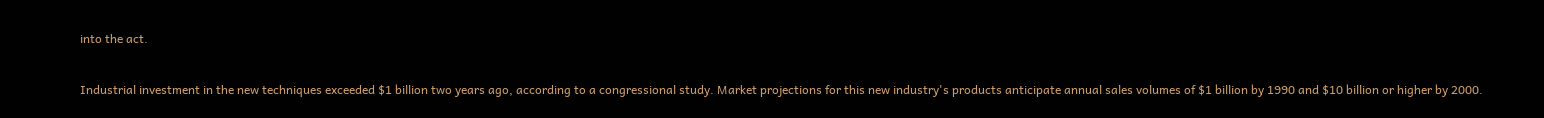into the act.

Industrial investment in the new techniques exceeded $1 billion two years ago, according to a congressional study. Market projections for this new industry's products anticipate annual sales volumes of $1 billion by 1990 and $10 billion or higher by 2000.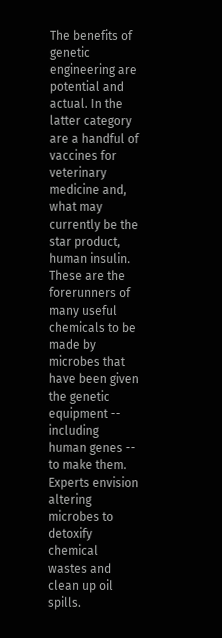The benefits of genetic engineering are potential and actual. In the latter category are a handful of vaccines for veterinary medicine and, what may currently be the star product, human insulin. These are the forerunners of many useful chemicals to be made by microbes that have been given the genetic equipment -- including human genes -- to make them. Experts envision altering microbes to detoxify chemical wastes and clean up oil spills.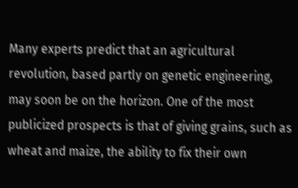Many experts predict that an agricultural revolution, based partly on genetic engineering, may soon be on the horizon. One of the most publicized prospects is that of giving grains, such as wheat and maize, the ability to fix their own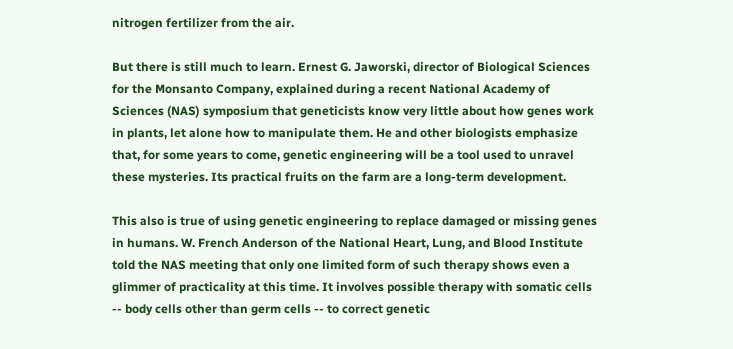nitrogen fertilizer from the air.

But there is still much to learn. Ernest G. Jaworski, director of Biological Sciences for the Monsanto Company, explained during a recent National Academy of Sciences (NAS) symposium that geneticists know very little about how genes work in plants, let alone how to manipulate them. He and other biologists emphasize that, for some years to come, genetic engineering will be a tool used to unravel these mysteries. Its practical fruits on the farm are a long-term development.

This also is true of using genetic engineering to replace damaged or missing genes in humans. W. French Anderson of the National Heart, Lung, and Blood Institute told the NAS meeting that only one limited form of such therapy shows even a glimmer of practicality at this time. It involves possible therapy with somatic cells -- body cells other than germ cells -- to correct genetic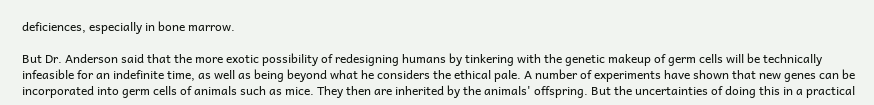deficiences, especially in bone marrow.

But Dr. Anderson said that the more exotic possibility of redesigning humans by tinkering with the genetic makeup of germ cells will be technically infeasible for an indefinite time, as well as being beyond what he considers the ethical pale. A number of experiments have shown that new genes can be incorporated into germ cells of animals such as mice. They then are inherited by the animals' offspring. But the uncertainties of doing this in a practical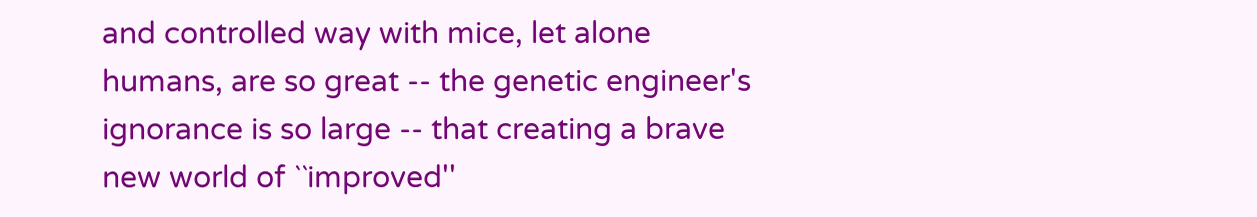and controlled way with mice, let alone humans, are so great -- the genetic engineer's ignorance is so large -- that creating a brave new world of ``improved''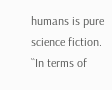humans is pure science fiction. ``In terms of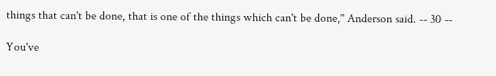things that can't be done, that is one of the things which can't be done,'' Anderson said. -- 30 --

You've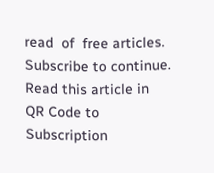read  of  free articles. Subscribe to continue.
Read this article in
QR Code to Subscription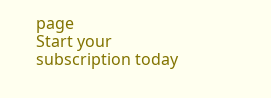page
Start your subscription today